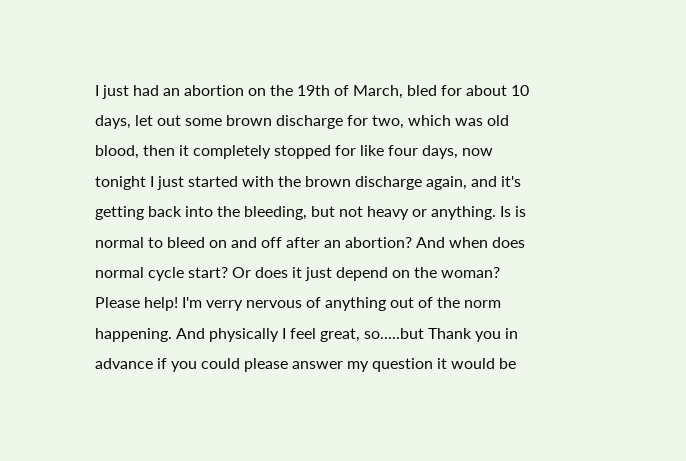I just had an abortion on the 19th of March, bled for about 10 days, let out some brown discharge for two, which was old blood, then it completely stopped for like four days, now tonight I just started with the brown discharge again, and it's getting back into the bleeding, but not heavy or anything. Is is normal to bleed on and off after an abortion? And when does normal cycle start? Or does it just depend on the woman? Please help! I'm verry nervous of anything out of the norm happening. And physically I feel great, so.....but Thank you in advance if you could please answer my question it would be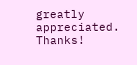greatly appreciated. Thanks!